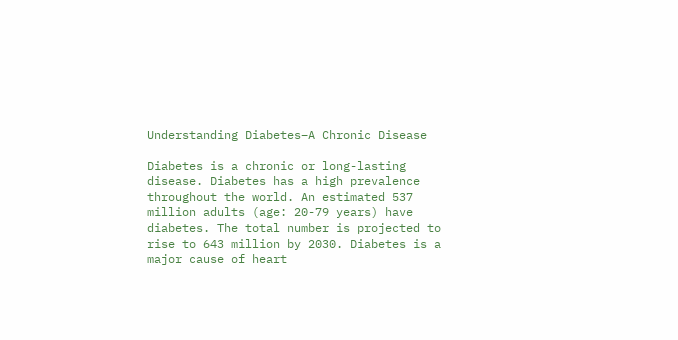Understanding Diabetes–A Chronic Disease

Diabetes is a chronic or long-lasting disease. Diabetes has a high prevalence throughout the world. An estimated 537 million adults (age: 20-79 years) have diabetes. The total number is projected to rise to 643 million by 2030. Diabetes is a major cause of heart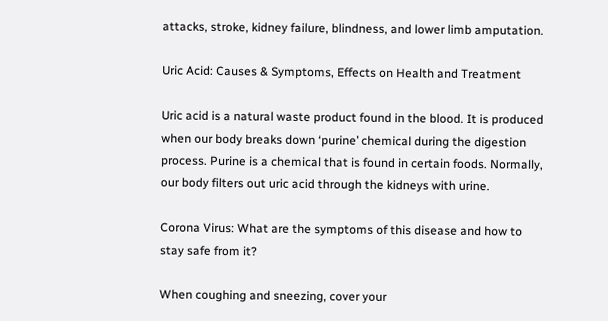attacks, stroke, kidney failure, blindness, and lower limb amputation.

Uric Acid: Causes & Symptoms, Effects on Health and Treatment

Uric acid is a natural waste product found in the blood. It is produced when our body breaks down ‘purine’ chemical during the digestion process. Purine is a chemical that is found in certain foods. Normally, our body filters out uric acid through the kidneys with urine.

Corona Virus: What are the symptoms of this disease and how to stay safe from it?

When coughing and sneezing, cover your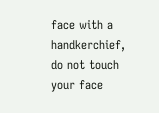face with a handkerchief, do not touch your face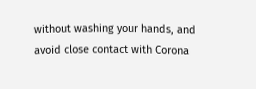without washing your hands, and avoid close contact with Corona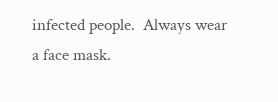infected people.  Always wear a face mask.